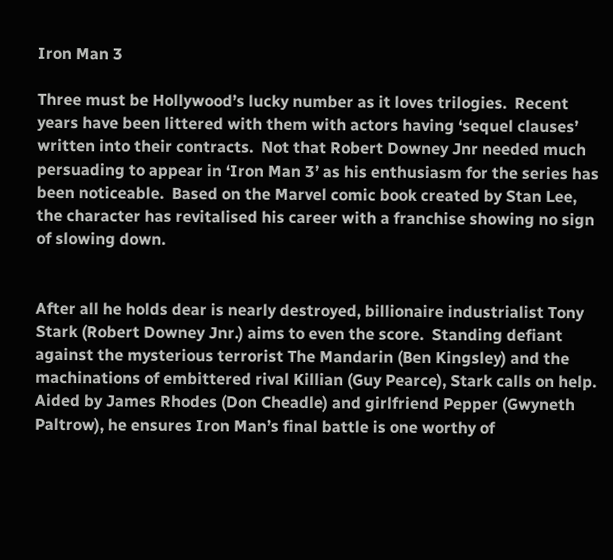Iron Man 3

Three must be Hollywood’s lucky number as it loves trilogies.  Recent years have been littered with them with actors having ‘sequel clauses’ written into their contracts.  Not that Robert Downey Jnr needed much persuading to appear in ‘Iron Man 3’ as his enthusiasm for the series has been noticeable.  Based on the Marvel comic book created by Stan Lee, the character has revitalised his career with a franchise showing no sign of slowing down.


After all he holds dear is nearly destroyed, billionaire industrialist Tony Stark (Robert Downey Jnr.) aims to even the score.  Standing defiant against the mysterious terrorist The Mandarin (Ben Kingsley) and the machinations of embittered rival Killian (Guy Pearce), Stark calls on help.  Aided by James Rhodes (Don Cheadle) and girlfriend Pepper (Gwyneth Paltrow), he ensures Iron Man’s final battle is one worthy of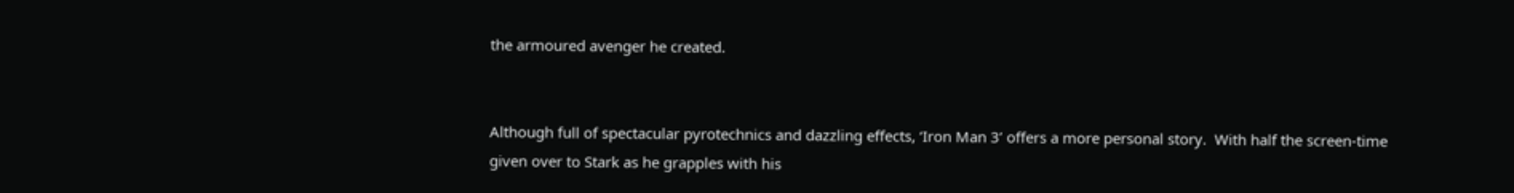the armoured avenger he created.


Although full of spectacular pyrotechnics and dazzling effects, ‘Iron Man 3’ offers a more personal story.  With half the screen-time given over to Stark as he grapples with his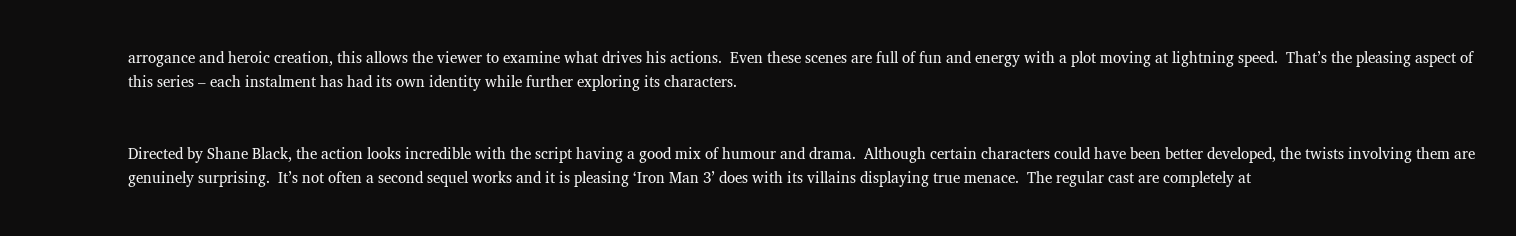arrogance and heroic creation, this allows the viewer to examine what drives his actions.  Even these scenes are full of fun and energy with a plot moving at lightning speed.  That’s the pleasing aspect of this series – each instalment has had its own identity while further exploring its characters.


Directed by Shane Black, the action looks incredible with the script having a good mix of humour and drama.  Although certain characters could have been better developed, the twists involving them are genuinely surprising.  It’s not often a second sequel works and it is pleasing ‘Iron Man 3’ does with its villains displaying true menace.  The regular cast are completely at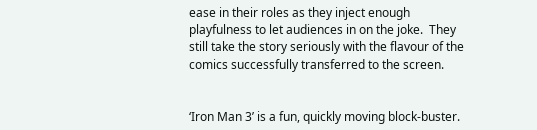ease in their roles as they inject enough playfulness to let audiences in on the joke.  They still take the story seriously with the flavour of the comics successfully transferred to the screen.


‘Iron Man 3’ is a fun, quickly moving block-buster.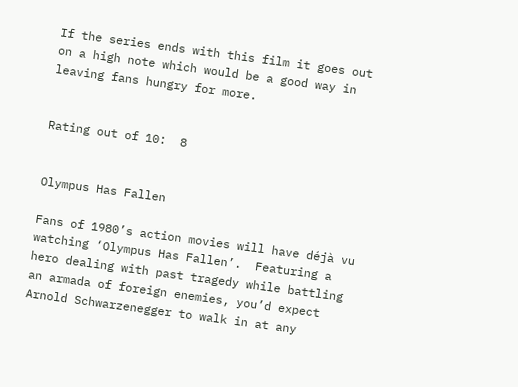If the series ends with this film it goes out on a high note which would be a good way in leaving fans hungry for more.


Rating out of 10:  8


Olympus Has Fallen

Fans of 1980’s action movies will have déjà vu watching ‘Olympus Has Fallen’.  Featuring a hero dealing with past tragedy while battling an armada of foreign enemies, you’d expect Arnold Schwarzenegger to walk in at any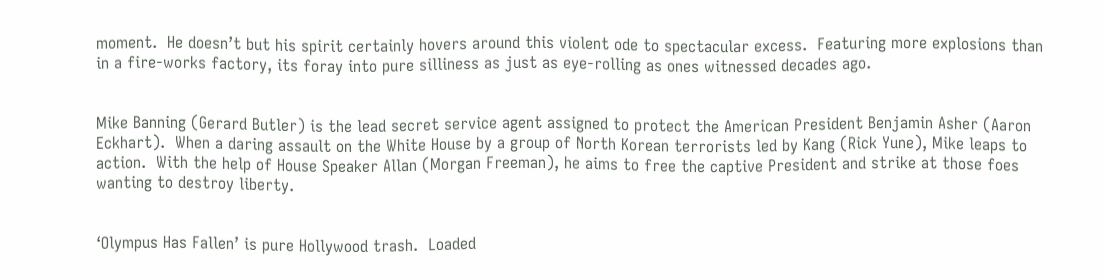moment.  He doesn’t but his spirit certainly hovers around this violent ode to spectacular excess.  Featuring more explosions than in a fire-works factory, its foray into pure silliness as just as eye-rolling as ones witnessed decades ago.


Mike Banning (Gerard Butler) is the lead secret service agent assigned to protect the American President Benjamin Asher (Aaron Eckhart).  When a daring assault on the White House by a group of North Korean terrorists led by Kang (Rick Yune), Mike leaps to action.  With the help of House Speaker Allan (Morgan Freeman), he aims to free the captive President and strike at those foes wanting to destroy liberty.


‘Olympus Has Fallen’ is pure Hollywood trash.  Loaded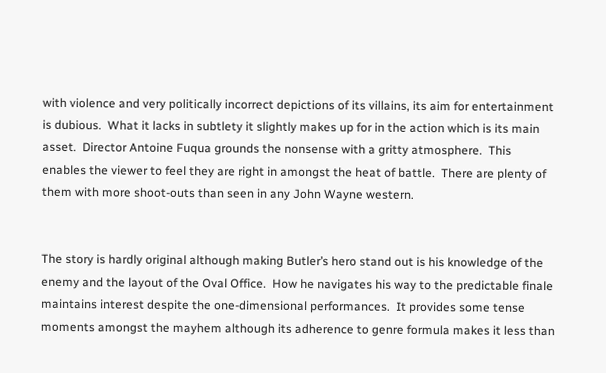with violence and very politically incorrect depictions of its villains, its aim for entertainment is dubious.  What it lacks in subtlety it slightly makes up for in the action which is its main asset.  Director Antoine Fuqua grounds the nonsense with a gritty atmosphere.  This enables the viewer to feel they are right in amongst the heat of battle.  There are plenty of them with more shoot-outs than seen in any John Wayne western.


The story is hardly original although making Butler’s hero stand out is his knowledge of the enemy and the layout of the Oval Office.  How he navigates his way to the predictable finale maintains interest despite the one-dimensional performances.  It provides some tense moments amongst the mayhem although its adherence to genre formula makes it less than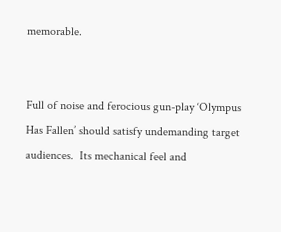memorable.


Full of noise and ferocious gun-play ‘Olympus Has Fallen’ should satisfy undemanding target audiences.  Its mechanical feel and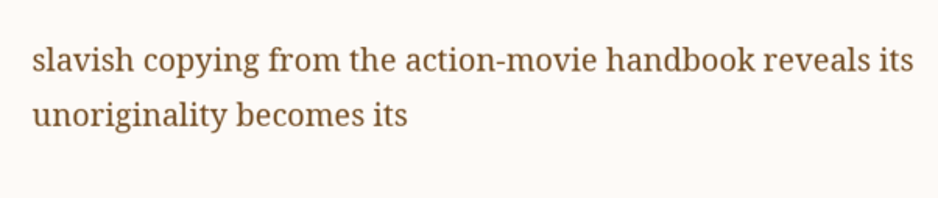slavish copying from the action-movie handbook reveals its unoriginality becomes its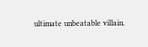ultimate unbeatable villain.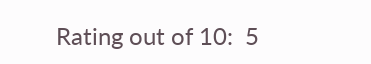Rating out of 10:  5